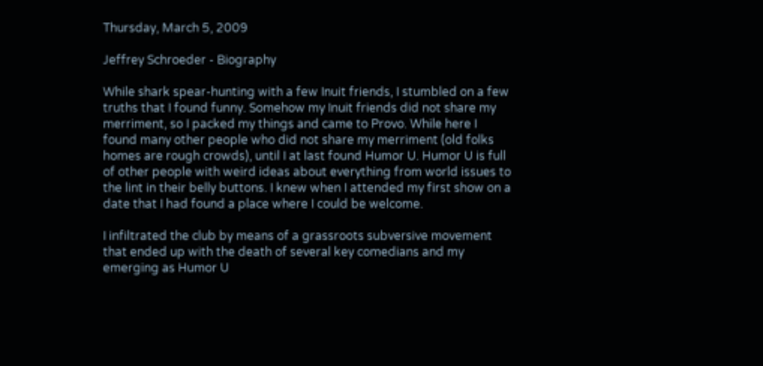Thursday, March 5, 2009

Jeffrey Schroeder - Biography

While shark spear-hunting with a few Inuit friends, I stumbled on a few truths that I found funny. Somehow my Inuit friends did not share my merriment, so I packed my things and came to Provo. While here I found many other people who did not share my merriment (old folks homes are rough crowds), until I at last found Humor U. Humor U is full of other people with weird ideas about everything from world issues to the lint in their belly buttons. I knew when I attended my first show on a date that I had found a place where I could be welcome.

I infiltrated the club by means of a grassroots subversive movement that ended up with the death of several key comedians and my emerging as Humor U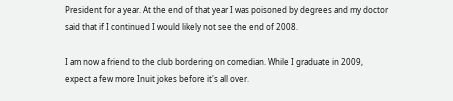President for a year. At the end of that year I was poisoned by degrees and my doctor said that if I continued I would likely not see the end of 2008.

I am now a friend to the club bordering on comedian. While I graduate in 2009, expect a few more Inuit jokes before it's all over.